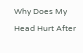Why Does My Head Hurt After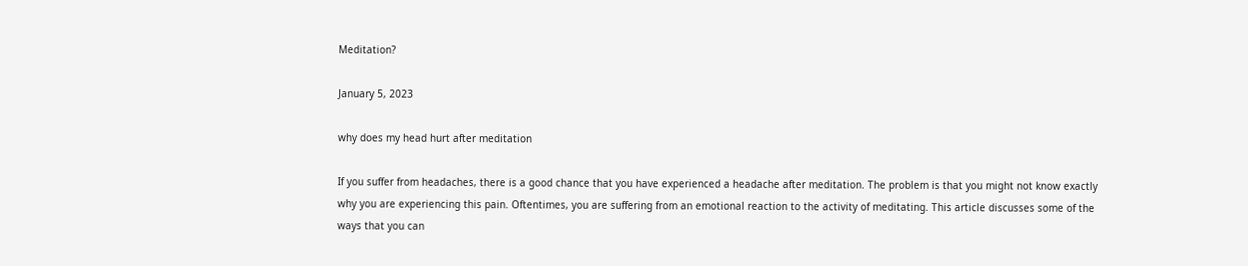Meditation?

January 5, 2023

why does my head hurt after meditation

If you suffer from headaches, there is a good chance that you have experienced a headache after meditation. The problem is that you might not know exactly why you are experiencing this pain. Oftentimes, you are suffering from an emotional reaction to the activity of meditating. This article discusses some of the ways that you can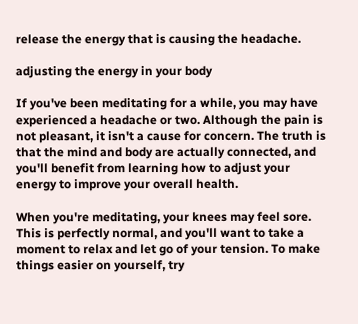release the energy that is causing the headache.

adjusting the energy in your body

If you've been meditating for a while, you may have experienced a headache or two. Although the pain is not pleasant, it isn't a cause for concern. The truth is that the mind and body are actually connected, and you'll benefit from learning how to adjust your energy to improve your overall health.

When you're meditating, your knees may feel sore. This is perfectly normal, and you'll want to take a moment to relax and let go of your tension. To make things easier on yourself, try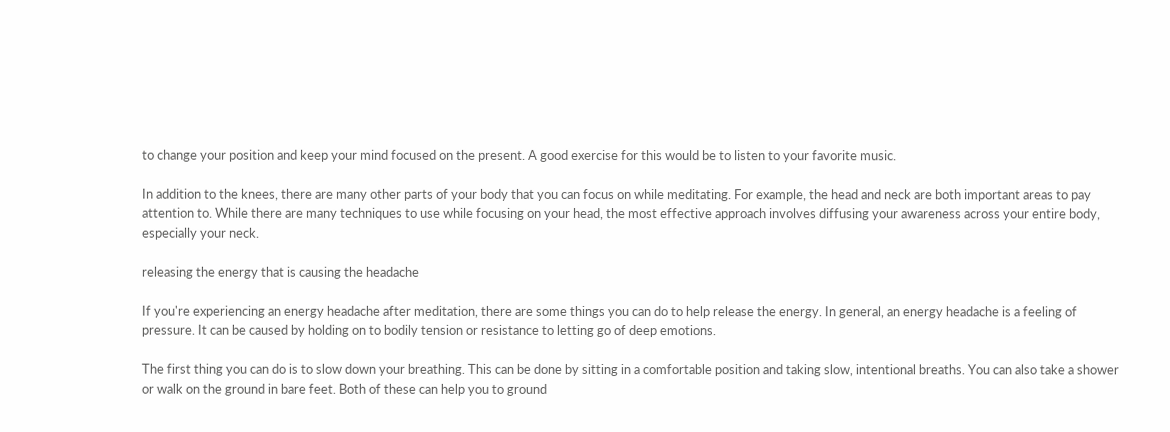to change your position and keep your mind focused on the present. A good exercise for this would be to listen to your favorite music.

In addition to the knees, there are many other parts of your body that you can focus on while meditating. For example, the head and neck are both important areas to pay attention to. While there are many techniques to use while focusing on your head, the most effective approach involves diffusing your awareness across your entire body, especially your neck.

releasing the energy that is causing the headache

If you're experiencing an energy headache after meditation, there are some things you can do to help release the energy. In general, an energy headache is a feeling of pressure. It can be caused by holding on to bodily tension or resistance to letting go of deep emotions.

The first thing you can do is to slow down your breathing. This can be done by sitting in a comfortable position and taking slow, intentional breaths. You can also take a shower or walk on the ground in bare feet. Both of these can help you to ground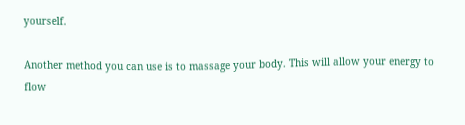yourself.

Another method you can use is to massage your body. This will allow your energy to flow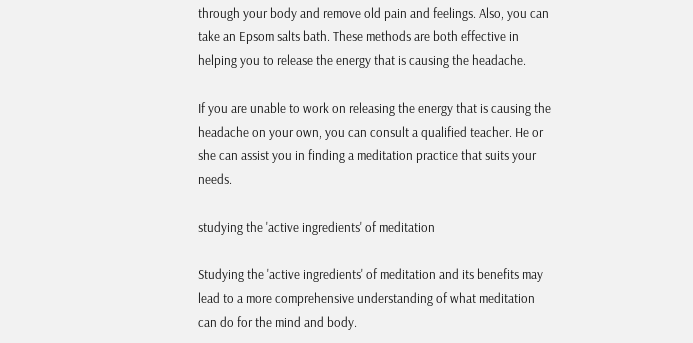through your body and remove old pain and feelings. Also, you can take an Epsom salts bath. These methods are both effective in helping you to release the energy that is causing the headache.

If you are unable to work on releasing the energy that is causing the headache on your own, you can consult a qualified teacher. He or she can assist you in finding a meditation practice that suits your needs.

studying the 'active ingredients' of meditation

Studying the 'active ingredients' of meditation and its benefits may lead to a more comprehensive understanding of what meditation can do for the mind and body.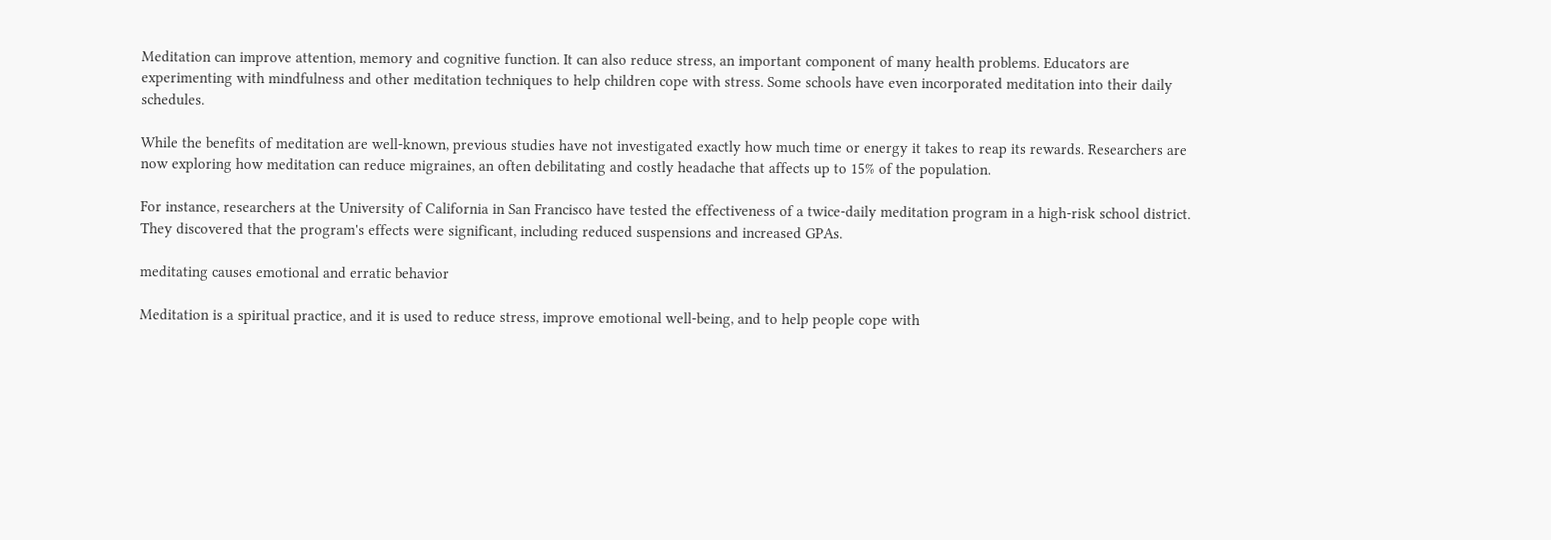Meditation can improve attention, memory and cognitive function. It can also reduce stress, an important component of many health problems. Educators are experimenting with mindfulness and other meditation techniques to help children cope with stress. Some schools have even incorporated meditation into their daily schedules.

While the benefits of meditation are well-known, previous studies have not investigated exactly how much time or energy it takes to reap its rewards. Researchers are now exploring how meditation can reduce migraines, an often debilitating and costly headache that affects up to 15% of the population.

For instance, researchers at the University of California in San Francisco have tested the effectiveness of a twice-daily meditation program in a high-risk school district. They discovered that the program's effects were significant, including reduced suspensions and increased GPAs.

meditating causes emotional and erratic behavior

Meditation is a spiritual practice, and it is used to reduce stress, improve emotional well-being, and to help people cope with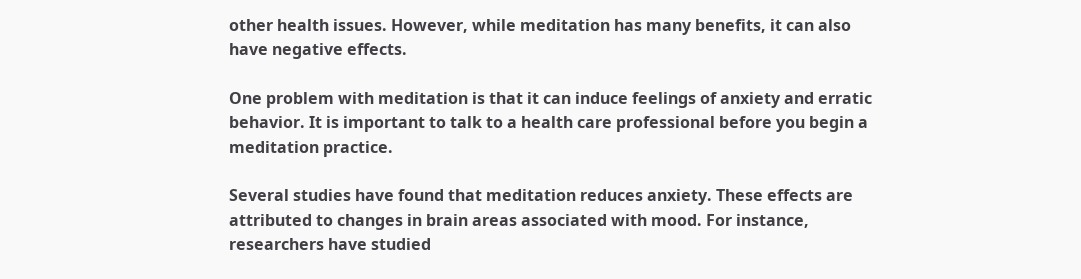other health issues. However, while meditation has many benefits, it can also have negative effects.

One problem with meditation is that it can induce feelings of anxiety and erratic behavior. It is important to talk to a health care professional before you begin a meditation practice.

Several studies have found that meditation reduces anxiety. These effects are attributed to changes in brain areas associated with mood. For instance, researchers have studied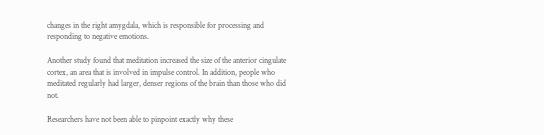changes in the right amygdala, which is responsible for processing and responding to negative emotions.

Another study found that meditation increased the size of the anterior cingulate cortex, an area that is involved in impulse control. In addition, people who meditated regularly had larger, denser regions of the brain than those who did not.

Researchers have not been able to pinpoint exactly why these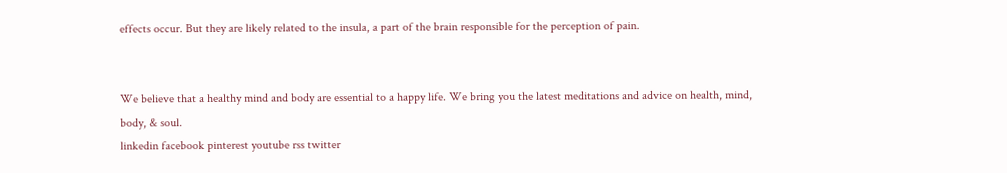effects occur. But they are likely related to the insula, a part of the brain responsible for the perception of pain.


We believe that a healthy mind and body are essential to a happy life. We bring you the latest meditations and advice on health, mind, body, & soul.
linkedin facebook pinterest youtube rss twitter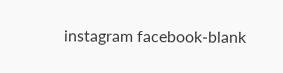instagram facebook-blank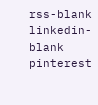rss-blank linkedin-blank pinterest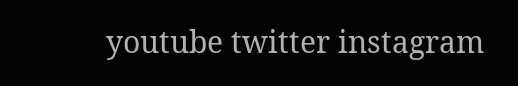youtube twitter instagram